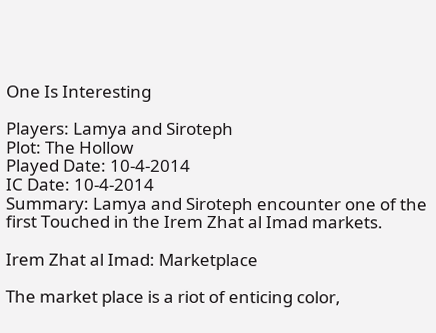One Is Interesting

Players: Lamya and Siroteph
Plot: The Hollow
Played Date: 10-4-2014
IC Date: 10-4-2014
Summary: Lamya and Siroteph encounter one of the first Touched in the Irem Zhat al Imad markets.

Irem Zhat al Imad: Marketplace

The market place is a riot of enticing color,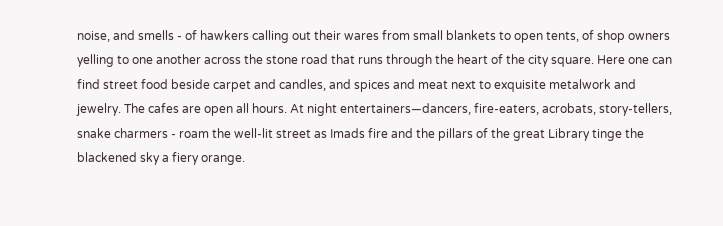noise, and smells - of hawkers calling out their wares from small blankets to open tents, of shop owners yelling to one another across the stone road that runs through the heart of the city square. Here one can find street food beside carpet and candles, and spices and meat next to exquisite metalwork and jewelry. The cafes are open all hours. At night entertainers—dancers, fire-eaters, acrobats, story-tellers, snake charmers - roam the well-lit street as Imads fire and the pillars of the great Library tinge the blackened sky a fiery orange.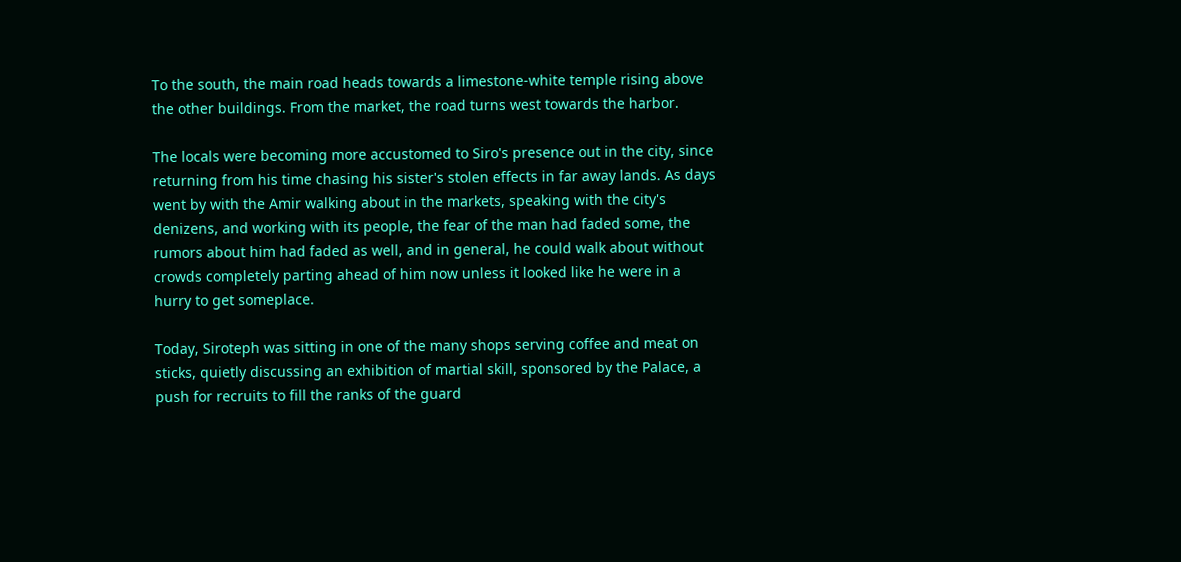To the south, the main road heads towards a limestone-white temple rising above the other buildings. From the market, the road turns west towards the harbor.

The locals were becoming more accustomed to Siro's presence out in the city, since returning from his time chasing his sister's stolen effects in far away lands. As days went by with the Amir walking about in the markets, speaking with the city's denizens, and working with its people, the fear of the man had faded some, the rumors about him had faded as well, and in general, he could walk about without crowds completely parting ahead of him now unless it looked like he were in a hurry to get someplace.

Today, Siroteph was sitting in one of the many shops serving coffee and meat on sticks, quietly discussing an exhibition of martial skill, sponsored by the Palace, a push for recruits to fill the ranks of the guard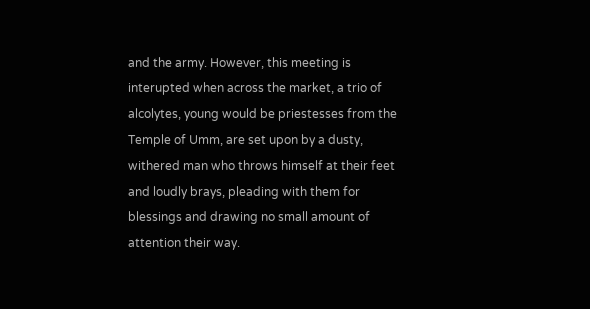and the army. However, this meeting is interupted when across the market, a trio of alcolytes, young would be priestesses from the Temple of Umm, are set upon by a dusty, withered man who throws himself at their feet and loudly brays, pleading with them for blessings and drawing no small amount of attention their way.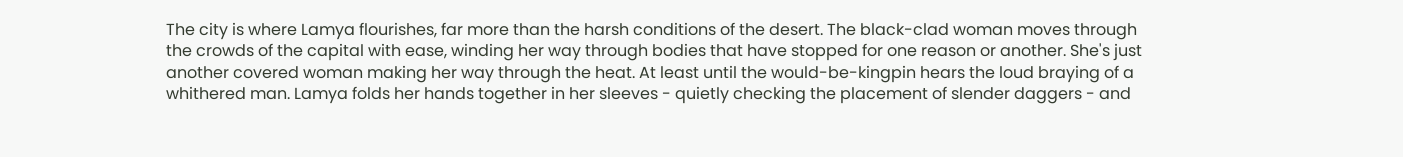The city is where Lamya flourishes, far more than the harsh conditions of the desert. The black-clad woman moves through the crowds of the capital with ease, winding her way through bodies that have stopped for one reason or another. She's just another covered woman making her way through the heat. At least until the would-be-kingpin hears the loud braying of a whithered man. Lamya folds her hands together in her sleeves - quietly checking the placement of slender daggers - and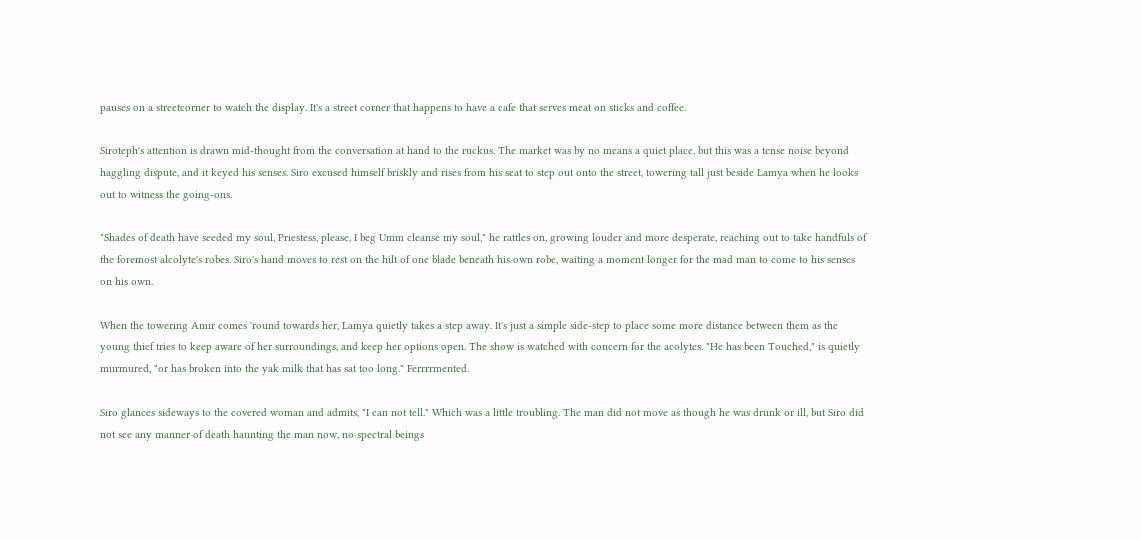pauses on a streetcorner to watch the display. It's a street corner that happens to have a cafe that serves meat on sticks and coffee.

Siroteph's attention is drawn mid-thought from the conversation at hand to the ruckus. The market was by no means a quiet place, but this was a tense noise beyond haggling dispute, and it keyed his senses. Siro excused himself briskly and rises from his seat to step out onto the street, towering tall just beside Lamya when he looks out to witness the going-ons.

"Shades of death have seeded my soul, Priestess, please, I beg Umm cleanse my soul," he rattles on, growing louder and more desperate, reaching out to take handfuls of the foremost alcolyte's robes. Siro's hand moves to rest on the hilt of one blade beneath his own robe, waiting a moment longer for the mad man to come to his senses on his own.

When the towering Amir comes 'round towards her, Lamya quietly takes a step away. It's just a simple side-step to place some more distance between them as the young thief tries to keep aware of her surroundings, and keep her options open. The show is watched with concern for the acolytes. "He has been Touched," is quietly murmured, "or has broken into the yak milk that has sat too long." Ferrrrmented.

Siro glances sideways to the covered woman and admits, "I can not tell." Which was a little troubling. The man did not move as though he was drunk or ill, but Siro did not see any manner of death haunting the man now, no spectral beings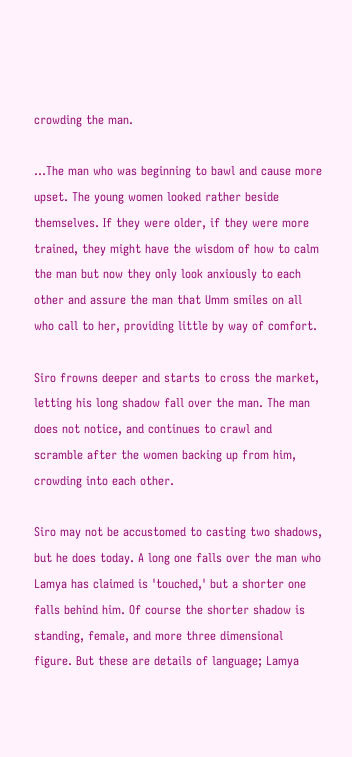crowding the man.

…The man who was beginning to bawl and cause more upset. The young women looked rather beside themselves. If they were older, if they were more trained, they might have the wisdom of how to calm the man but now they only look anxiously to each other and assure the man that Umm smiles on all who call to her, providing little by way of comfort.

Siro frowns deeper and starts to cross the market, letting his long shadow fall over the man. The man does not notice, and continues to crawl and scramble after the women backing up from him, crowding into each other.

Siro may not be accustomed to casting two shadows, but he does today. A long one falls over the man who Lamya has claimed is 'touched,' but a shorter one falls behind him. Of course the shorter shadow is standing, female, and more three dimensional figure. But these are details of language; Lamya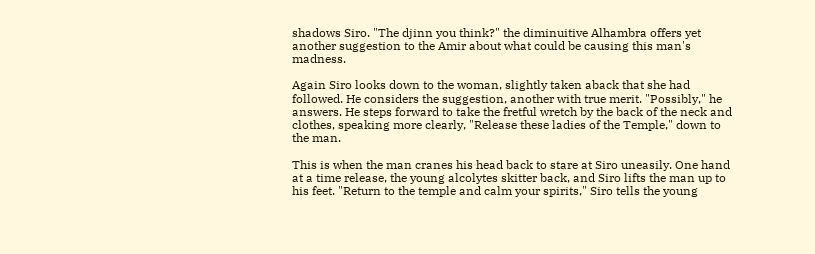shadows Siro. "The djinn you think?" the diminuitive Alhambra offers yet another suggestion to the Amir about what could be causing this man's madness.

Again Siro looks down to the woman, slightly taken aback that she had followed. He considers the suggestion, another with true merit. "Possibly," he answers. He steps forward to take the fretful wretch by the back of the neck and clothes, speaking more clearly, "Release these ladies of the Temple," down to the man.

This is when the man cranes his head back to stare at Siro uneasily. One hand at a time release, the young alcolytes skitter back, and Siro lifts the man up to his feet. "Return to the temple and calm your spirits," Siro tells the young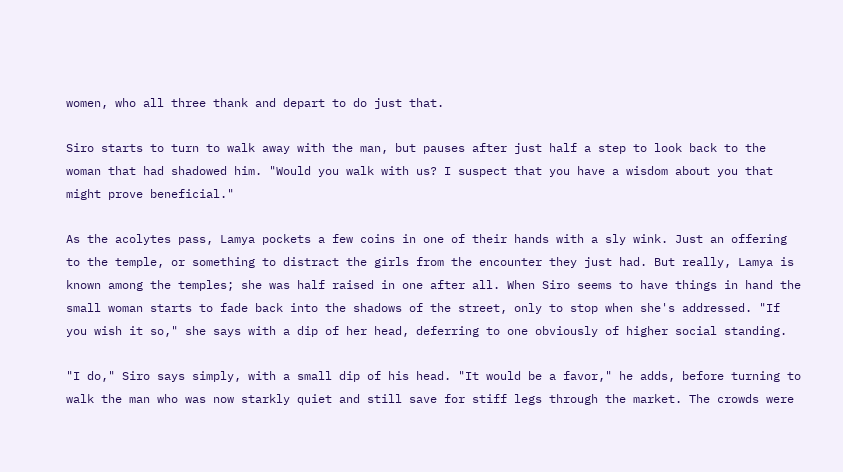women, who all three thank and depart to do just that.

Siro starts to turn to walk away with the man, but pauses after just half a step to look back to the woman that had shadowed him. "Would you walk with us? I suspect that you have a wisdom about you that might prove beneficial."

As the acolytes pass, Lamya pockets a few coins in one of their hands with a sly wink. Just an offering to the temple, or something to distract the girls from the encounter they just had. But really, Lamya is known among the temples; she was half raised in one after all. When Siro seems to have things in hand the small woman starts to fade back into the shadows of the street, only to stop when she's addressed. "If you wish it so," she says with a dip of her head, deferring to one obviously of higher social standing.

"I do," Siro says simply, with a small dip of his head. "It would be a favor," he adds, before turning to walk the man who was now starkly quiet and still save for stiff legs through the market. The crowds were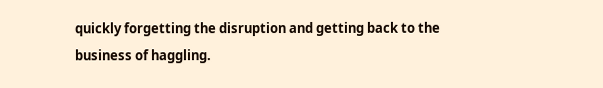quickly forgetting the disruption and getting back to the business of haggling.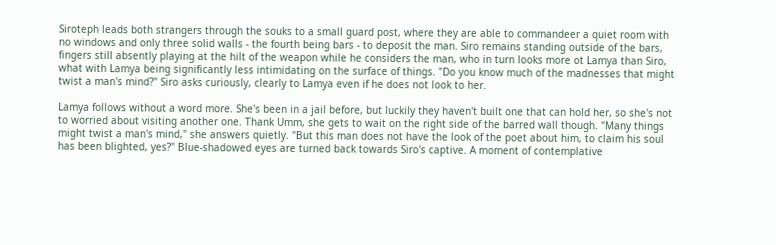Siroteph leads both strangers through the souks to a small guard post, where they are able to commandeer a quiet room with no windows and only three solid walls - the fourth being bars - to deposit the man. Siro remains standing outside of the bars, fingers still absently playing at the hilt of the weapon while he considers the man, who in turn looks more ot Lamya than Siro, what with Lamya being significantly less intimidating on the surface of things. "Do you know much of the madnesses that might twist a man's mind?" Siro asks curiously, clearly to Lamya even if he does not look to her.

Lamya follows without a word more. She's been in a jail before, but luckily they haven't built one that can hold her, so she's not to worried about visiting another one. Thank Umm, she gets to wait on the right side of the barred wall though. "Many things might twist a man's mind," she answers quietly. "But this man does not have the look of the poet about him, to claim his soul has been blighted, yes?" Blue-shadowed eyes are turned back towards Siro's captive. A moment of contemplative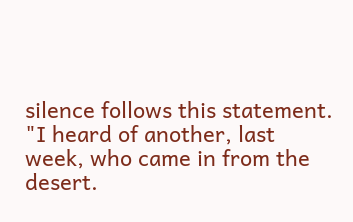silence follows this statement. "I heard of another, last week, who came in from the desert.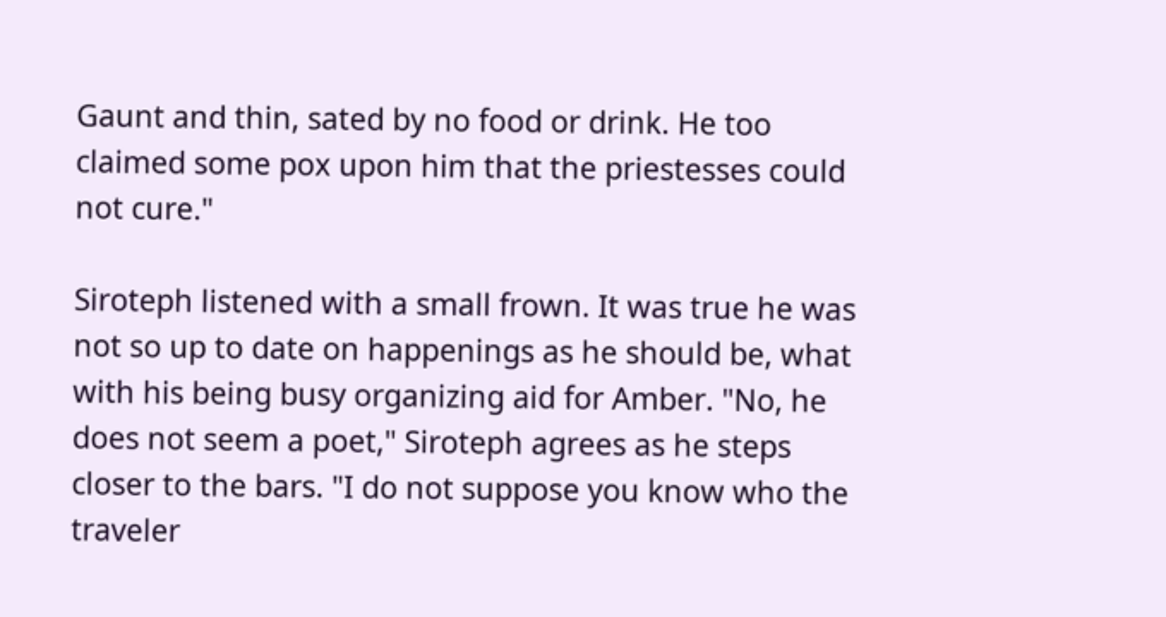Gaunt and thin, sated by no food or drink. He too claimed some pox upon him that the priestesses could not cure."

Siroteph listened with a small frown. It was true he was not so up to date on happenings as he should be, what with his being busy organizing aid for Amber. "No, he does not seem a poet," Siroteph agrees as he steps closer to the bars. "I do not suppose you know who the traveler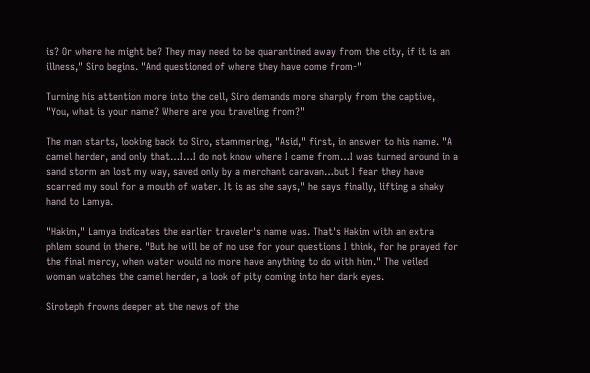is? Or where he might be? They may need to be quarantined away from the city, if it is an illness," Siro begins. "And questioned of where they have come from-"

Turning his attention more into the cell, Siro demands more sharply from the captive, "You, what is your name? Where are you traveling from?"

The man starts, looking back to Siro, stammering, "Asid," first, in answer to his name. "A camel herder, and only that…I…I do not know where I came from…I was turned around in a sand storm an lost my way, saved only by a merchant caravan…but I fear they have scarred my soul for a mouth of water. It is as she says," he says finally, lifting a shaky hand to Lamya.

"Hakim," Lamya indicates the earlier traveler's name was. That's Hakim with an extra phlem sound in there. "But he will be of no use for your questions I think, for he prayed for the final mercy, when water would no more have anything to do with him." The veiled woman watches the camel herder, a look of pity coming into her dark eyes.

Siroteph frowns deeper at the news of the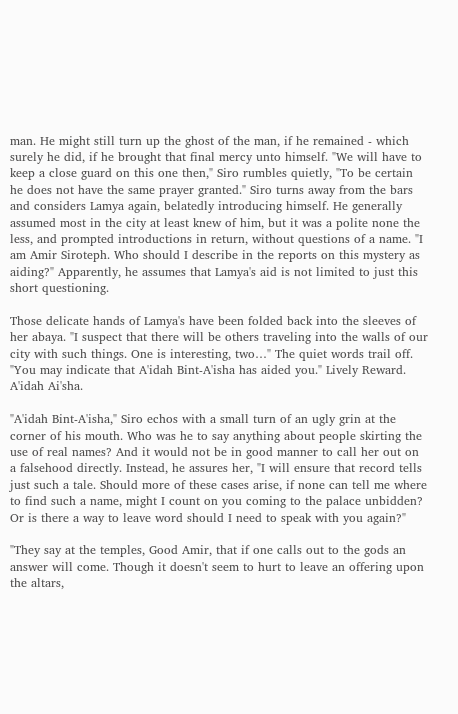man. He might still turn up the ghost of the man, if he remained - which surely he did, if he brought that final mercy unto himself. "We will have to keep a close guard on this one then," Siro rumbles quietly, "To be certain he does not have the same prayer granted." Siro turns away from the bars and considers Lamya again, belatedly introducing himself. He generally assumed most in the city at least knew of him, but it was a polite none the less, and prompted introductions in return, without questions of a name. "I am Amir Siroteph. Who should I describe in the reports on this mystery as aiding?" Apparently, he assumes that Lamya's aid is not limited to just this short questioning.

Those delicate hands of Lamya's have been folded back into the sleeves of her abaya. "I suspect that there will be others traveling into the walls of our city with such things. One is interesting, two…" The quiet words trail off. "You may indicate that A'idah Bint-A'isha has aided you." Lively Reward. A'idah Ai'sha.

"A'idah Bint-A'isha," Siro echos with a small turn of an ugly grin at the corner of his mouth. Who was he to say anything about people skirting the use of real names? And it would not be in good manner to call her out on a falsehood directly. Instead, he assures her, "I will ensure that record tells just such a tale. Should more of these cases arise, if none can tell me where to find such a name, might I count on you coming to the palace unbidden? Or is there a way to leave word should I need to speak with you again?"

"They say at the temples, Good Amir, that if one calls out to the gods an answer will come. Though it doesn't seem to hurt to leave an offering upon the altars,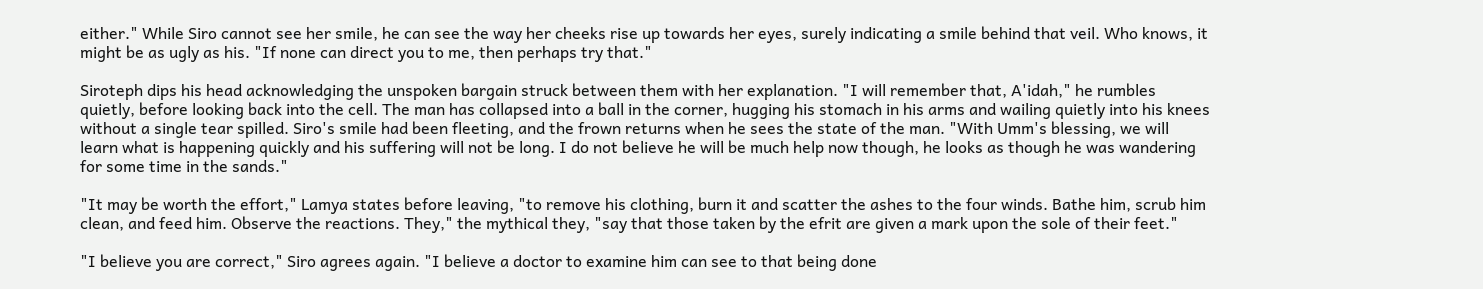either." While Siro cannot see her smile, he can see the way her cheeks rise up towards her eyes, surely indicating a smile behind that veil. Who knows, it might be as ugly as his. "If none can direct you to me, then perhaps try that."

Siroteph dips his head acknowledging the unspoken bargain struck between them with her explanation. "I will remember that, A'idah," he rumbles quietly, before looking back into the cell. The man has collapsed into a ball in the corner, hugging his stomach in his arms and wailing quietly into his knees without a single tear spilled. Siro's smile had been fleeting, and the frown returns when he sees the state of the man. "With Umm's blessing, we will learn what is happening quickly and his suffering will not be long. I do not believe he will be much help now though, he looks as though he was wandering for some time in the sands."

"It may be worth the effort," Lamya states before leaving, "to remove his clothing, burn it and scatter the ashes to the four winds. Bathe him, scrub him clean, and feed him. Observe the reactions. They," the mythical they, "say that those taken by the efrit are given a mark upon the sole of their feet."

"I believe you are correct," Siro agrees again. "I believe a doctor to examine him can see to that being done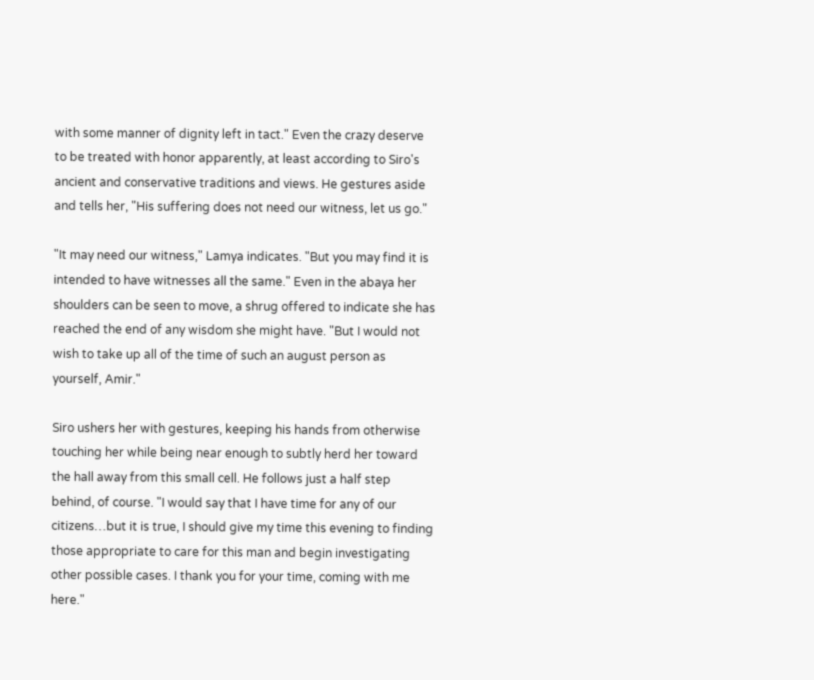with some manner of dignity left in tact." Even the crazy deserve to be treated with honor apparently, at least according to Siro's ancient and conservative traditions and views. He gestures aside and tells her, "His suffering does not need our witness, let us go."

"It may need our witness," Lamya indicates. "But you may find it is intended to have witnesses all the same." Even in the abaya her shoulders can be seen to move, a shrug offered to indicate she has reached the end of any wisdom she might have. "But I would not wish to take up all of the time of such an august person as yourself, Amir."

Siro ushers her with gestures, keeping his hands from otherwise touching her while being near enough to subtly herd her toward the hall away from this small cell. He follows just a half step behind, of course. "I would say that I have time for any of our citizens…but it is true, I should give my time this evening to finding those appropriate to care for this man and begin investigating other possible cases. I thank you for your time, coming with me here."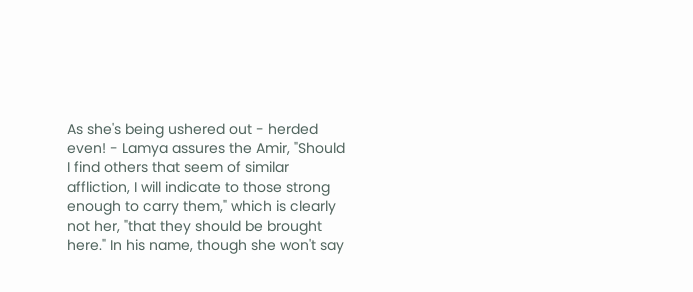As she's being ushered out - herded even! - Lamya assures the Amir, "Should I find others that seem of similar affliction, I will indicate to those strong enough to carry them," which is clearly not her, "that they should be brought here." In his name, though she won't say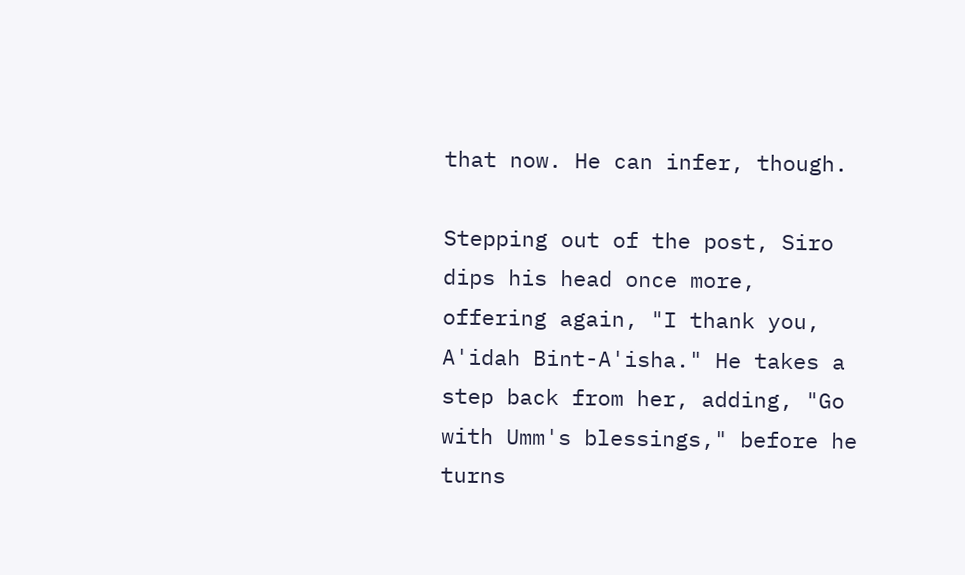that now. He can infer, though.

Stepping out of the post, Siro dips his head once more, offering again, "I thank you, A'idah Bint-A'isha." He takes a step back from her, adding, "Go with Umm's blessings," before he turns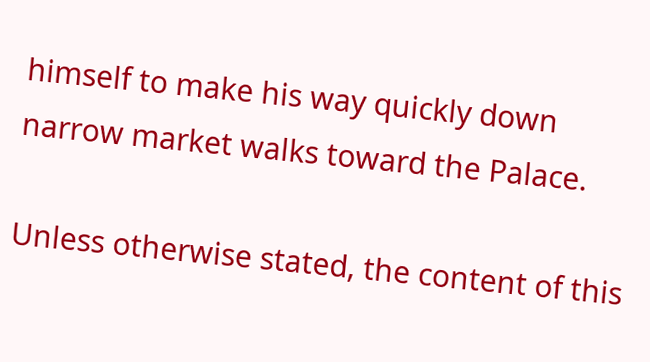himself to make his way quickly down narrow market walks toward the Palace.

Unless otherwise stated, the content of this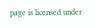page is licensed under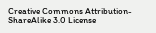Creative Commons Attribution-ShareAlike 3.0 License